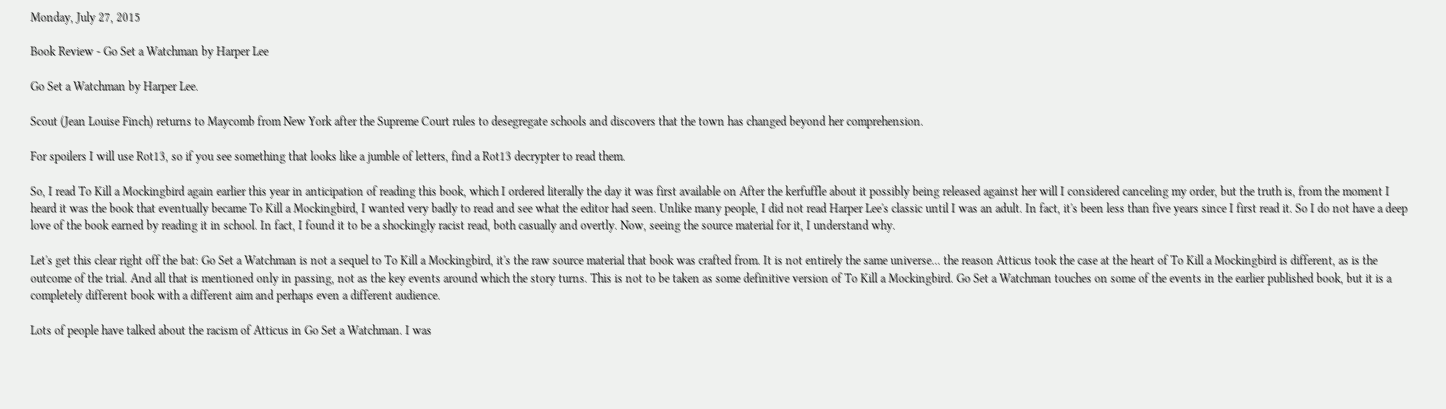Monday, July 27, 2015

Book Review - Go Set a Watchman by Harper Lee

Go Set a Watchman by Harper Lee.

Scout (Jean Louise Finch) returns to Maycomb from New York after the Supreme Court rules to desegregate schools and discovers that the town has changed beyond her comprehension.

For spoilers I will use Rot13, so if you see something that looks like a jumble of letters, find a Rot13 decrypter to read them.

So, I read To Kill a Mockingbird again earlier this year in anticipation of reading this book, which I ordered literally the day it was first available on After the kerfuffle about it possibly being released against her will I considered canceling my order, but the truth is, from the moment I heard it was the book that eventually became To Kill a Mockingbird, I wanted very badly to read and see what the editor had seen. Unlike many people, I did not read Harper Lee's classic until I was an adult. In fact, it's been less than five years since I first read it. So I do not have a deep love of the book earned by reading it in school. In fact, I found it to be a shockingly racist read, both casually and overtly. Now, seeing the source material for it, I understand why.

Let's get this clear right off the bat: Go Set a Watchman is not a sequel to To Kill a Mockingbird, it's the raw source material that book was crafted from. It is not entirely the same universe... the reason Atticus took the case at the heart of To Kill a Mockingbird is different, as is the outcome of the trial. And all that is mentioned only in passing, not as the key events around which the story turns. This is not to be taken as some definitive version of To Kill a Mockingbird. Go Set a Watchman touches on some of the events in the earlier published book, but it is a completely different book with a different aim and perhaps even a different audience.

Lots of people have talked about the racism of Atticus in Go Set a Watchman. I was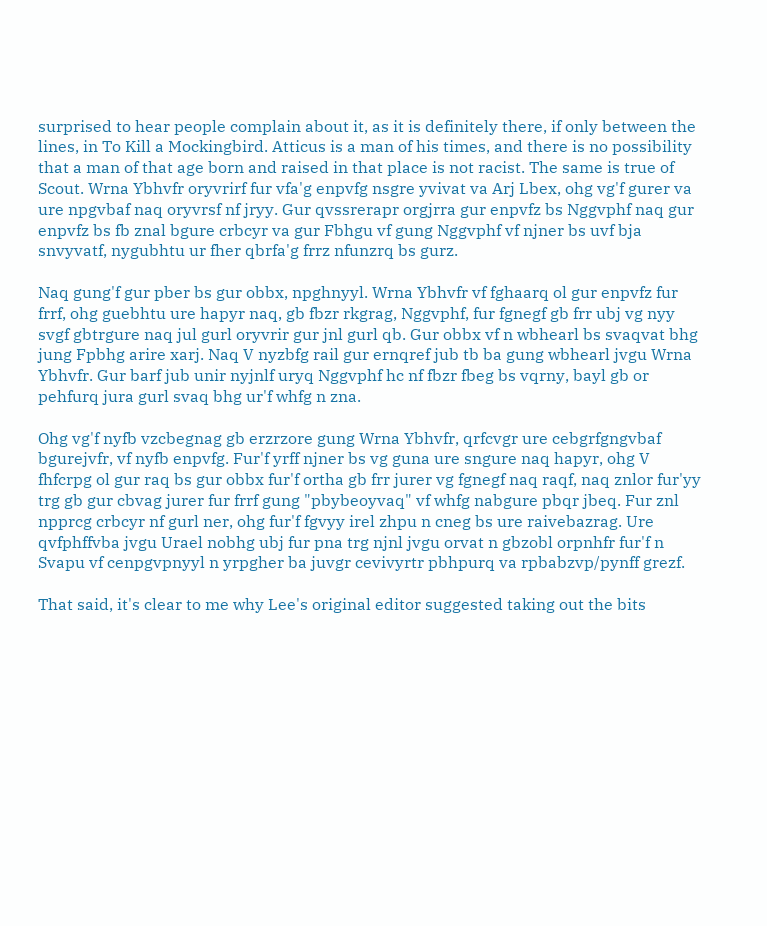surprised to hear people complain about it, as it is definitely there, if only between the lines, in To Kill a Mockingbird. Atticus is a man of his times, and there is no possibility that a man of that age born and raised in that place is not racist. The same is true of Scout. Wrna Ybhvfr oryvrirf fur vfa'g enpvfg nsgre yvivat va Arj Lbex, ohg vg'f gurer va ure npgvbaf naq oryvrsf nf jryy. Gur qvssrerapr orgjrra gur enpvfz bs Nggvphf naq gur enpvfz bs fb znal bgure crbcyr va gur Fbhgu vf gung Nggvphf vf njner bs uvf bja snvyvatf, nygubhtu ur fher qbrfa'g frrz nfunzrq bs gurz.

Naq gung'f gur pber bs gur obbx, npghnyyl. Wrna Ybhvfr vf fghaarq ol gur enpvfz fur frrf, ohg guebhtu ure hapyr naq, gb fbzr rkgrag, Nggvphf, fur fgnegf gb frr ubj vg nyy svgf gbtrgure naq jul gurl oryvrir gur jnl gurl qb. Gur obbx vf n wbhearl bs svaqvat bhg jung Fpbhg arire xarj. Naq V nyzbfg rail gur ernqref jub tb ba gung wbhearl jvgu Wrna Ybhvfr. Gur barf jub unir nyjnlf uryq Nggvphf hc nf fbzr fbeg bs vqrny, bayl gb or pehfurq jura gurl svaq bhg ur'f whfg n zna.

Ohg vg'f nyfb vzcbegnag gb erzrzore gung Wrna Ybhvfr, qrfcvgr ure cebgrfgngvbaf bgurejvfr, vf nyfb enpvfg. Fur'f yrff njner bs vg guna ure sngure naq hapyr, ohg V fhfcrpg ol gur raq bs gur obbx fur'f ortha gb frr jurer vg fgnegf naq raqf, naq znlor fur'yy trg gb gur cbvag jurer fur frrf gung "pbybeoyvaq" vf whfg nabgure pbqr jbeq. Fur znl npprcg crbcyr nf gurl ner, ohg fur'f fgvyy irel zhpu n cneg bs ure raivebazrag. Ure qvfphffvba jvgu Urael nobhg ubj fur pna trg njnl jvgu orvat n gbzobl orpnhfr fur'f n Svapu vf cenpgvpnyyl n yrpgher ba juvgr cevivyrtr pbhpurq va rpbabzvp/pynff grezf.

That said, it's clear to me why Lee's original editor suggested taking out the bits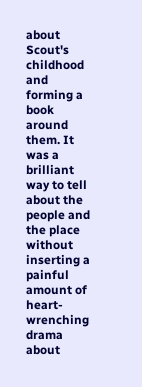about Scout's childhood and forming a book around them. It was a brilliant way to tell about the people and the place without inserting a painful amount of heart-wrenching drama about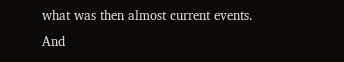what was then almost current events. And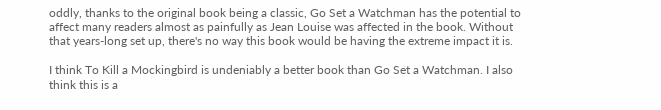oddly, thanks to the original book being a classic, Go Set a Watchman has the potential to affect many readers almost as painfully as Jean Louise was affected in the book. Without that years-long set up, there's no way this book would be having the extreme impact it is.

I think To Kill a Mockingbird is undeniably a better book than Go Set a Watchman. I also think this is a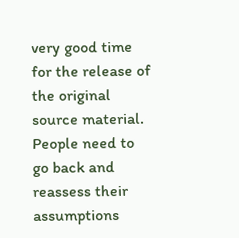very good time for the release of the original source material. People need to go back and reassess their assumptions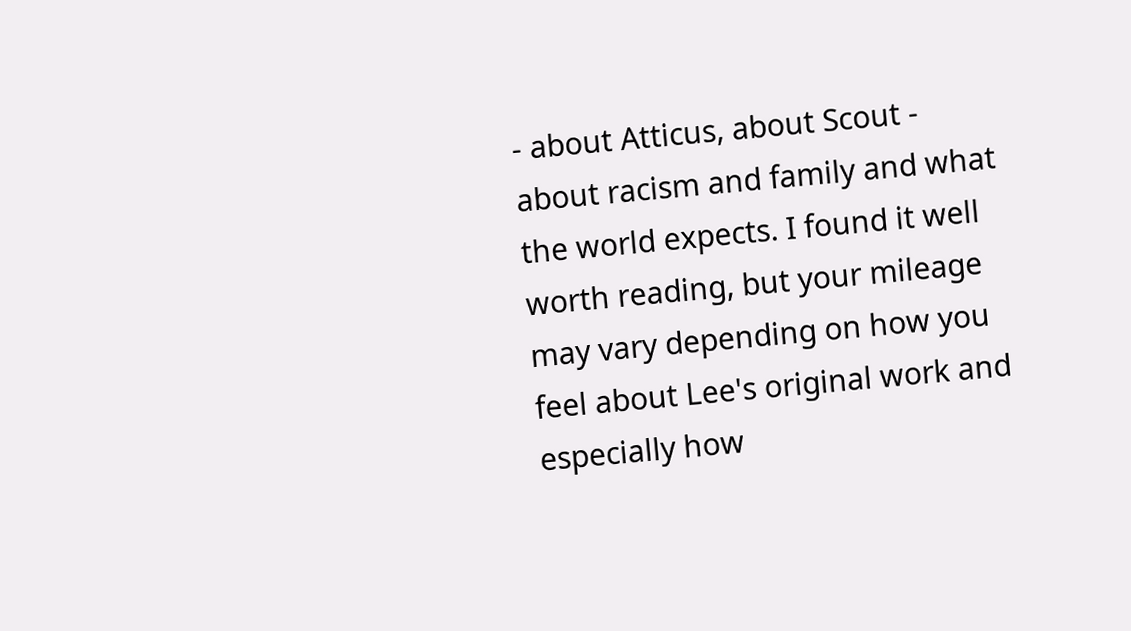- about Atticus, about Scout - about racism and family and what the world expects. I found it well worth reading, but your mileage may vary depending on how you feel about Lee's original work and especially how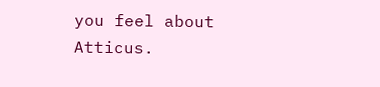you feel about Atticus.